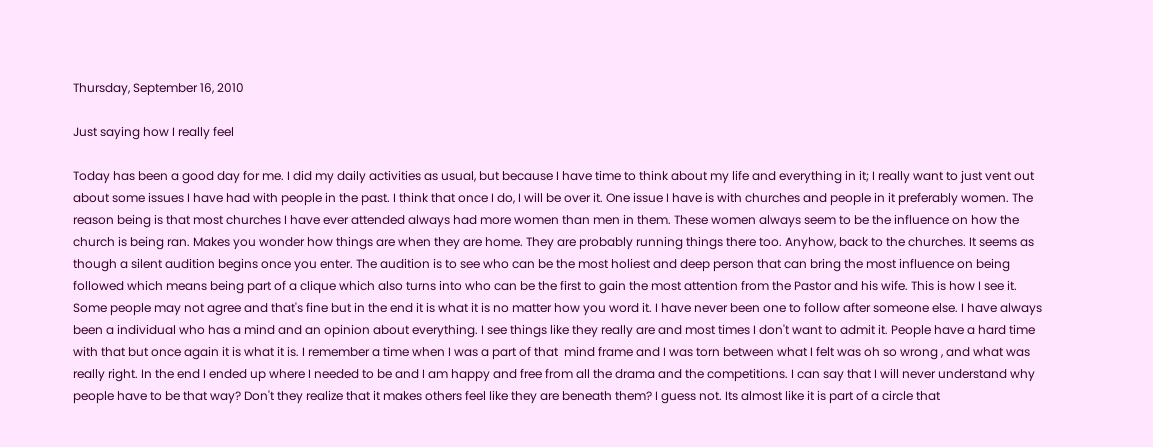Thursday, September 16, 2010

Just saying how I really feel

Today has been a good day for me. I did my daily activities as usual, but because I have time to think about my life and everything in it; I really want to just vent out about some issues I have had with people in the past. I think that once I do, I will be over it. One issue I have is with churches and people in it preferably women. The reason being is that most churches I have ever attended always had more women than men in them. These women always seem to be the influence on how the church is being ran. Makes you wonder how things are when they are home. They are probably running things there too. Anyhow, back to the churches. It seems as though a silent audition begins once you enter. The audition is to see who can be the most holiest and deep person that can bring the most influence on being followed which means being part of a clique which also turns into who can be the first to gain the most attention from the Pastor and his wife. This is how I see it. Some people may not agree and that's fine but in the end it is what it is no matter how you word it. I have never been one to follow after someone else. I have always been a individual who has a mind and an opinion about everything. I see things like they really are and most times I don't want to admit it. People have a hard time with that but once again it is what it is. I remember a time when I was a part of that  mind frame and I was torn between what I felt was oh so wrong , and what was really right. In the end I ended up where I needed to be and I am happy and free from all the drama and the competitions. I can say that I will never understand why people have to be that way? Don't they realize that it makes others feel like they are beneath them? I guess not. Its almost like it is part of a circle that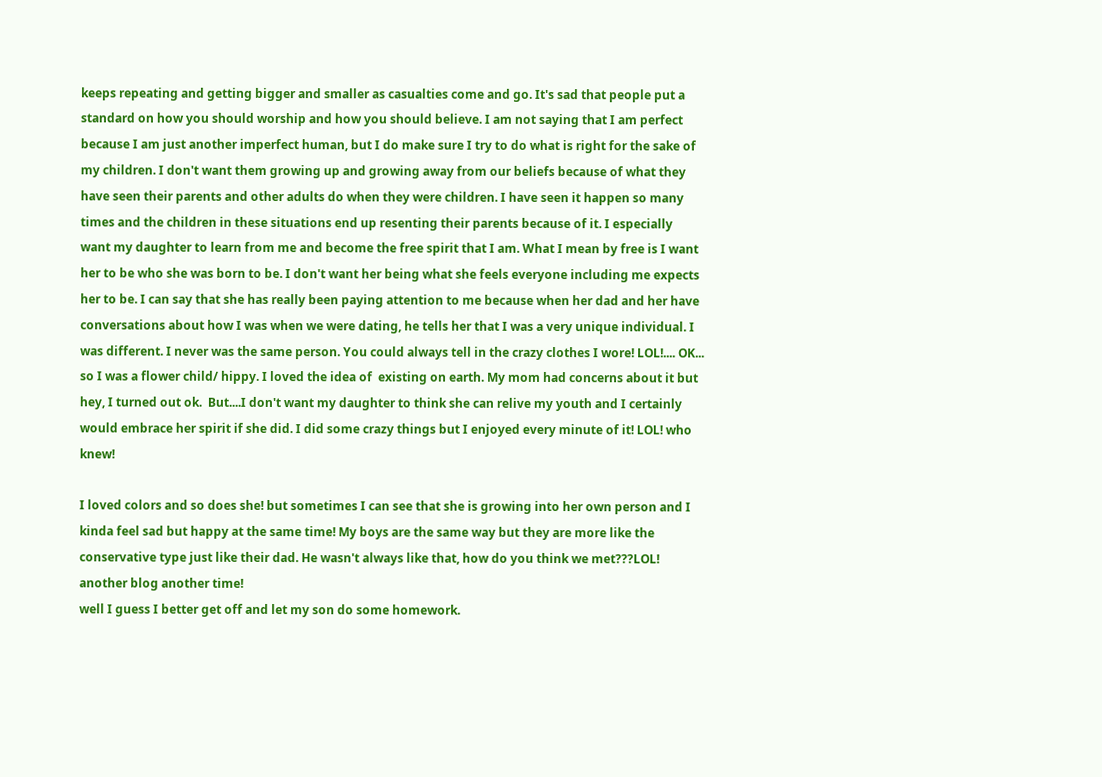keeps repeating and getting bigger and smaller as casualties come and go. It's sad that people put a standard on how you should worship and how you should believe. I am not saying that I am perfect because I am just another imperfect human, but I do make sure I try to do what is right for the sake of my children. I don't want them growing up and growing away from our beliefs because of what they have seen their parents and other adults do when they were children. I have seen it happen so many times and the children in these situations end up resenting their parents because of it. I especially want my daughter to learn from me and become the free spirit that I am. What I mean by free is I want her to be who she was born to be. I don't want her being what she feels everyone including me expects her to be. I can say that she has really been paying attention to me because when her dad and her have conversations about how I was when we were dating, he tells her that I was a very unique individual. I was different. I never was the same person. You could always tell in the crazy clothes I wore! LOL!.... OK... so I was a flower child/ hippy. I loved the idea of  existing on earth. My mom had concerns about it but hey, I turned out ok.  But....I don't want my daughter to think she can relive my youth and I certainly would embrace her spirit if she did. I did some crazy things but I enjoyed every minute of it! LOL! who knew!

I loved colors and so does she! but sometimes I can see that she is growing into her own person and I kinda feel sad but happy at the same time! My boys are the same way but they are more like the conservative type just like their dad. He wasn't always like that, how do you think we met???LOL! another blog another time!
well I guess I better get off and let my son do some homework.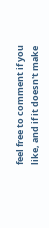feel free to comment if you like, and if it doesn't make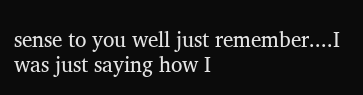sense to you well just remember....I was just saying how I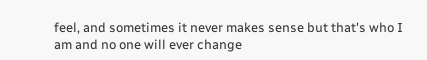feel, and sometimes it never makes sense but that's who I am and no one will ever change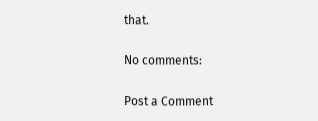that.

No comments:

Post a Comment